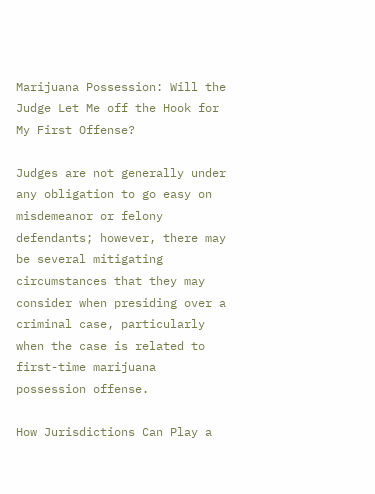Marijuana Possession: Will the Judge Let Me off the Hook for My First Offense?

Judges are not generally under any obligation to go easy on misdemeanor or felony defendants; however, there may be several mitigating circumstances that they may consider when presiding over a criminal case, particularly when the case is related to first-time marijuana possession offense.

How Jurisdictions Can Play a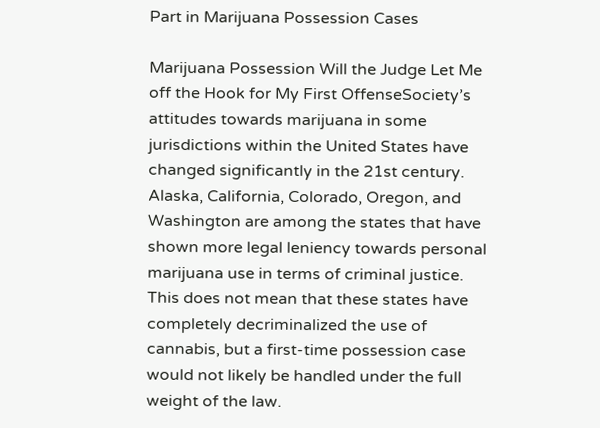Part in Marijuana Possession Cases

Marijuana Possession Will the Judge Let Me off the Hook for My First OffenseSociety’s attitudes towards marijuana in some jurisdictions within the United States have changed significantly in the 21st century. Alaska, California, Colorado, Oregon, and Washington are among the states that have shown more legal leniency towards personal marijuana use in terms of criminal justice. This does not mean that these states have completely decriminalized the use of cannabis, but a first-time possession case would not likely be handled under the full weight of the law.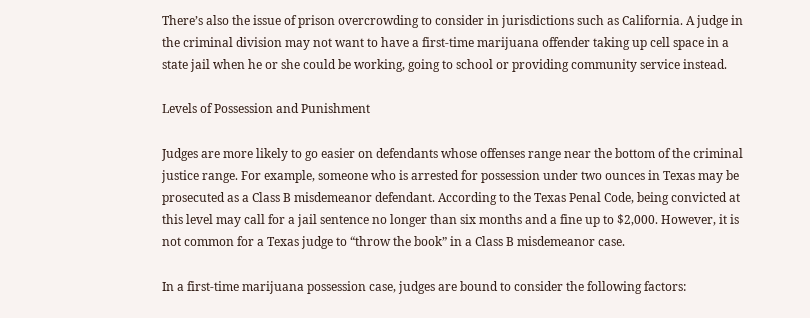There’s also the issue of prison overcrowding to consider in jurisdictions such as California. A judge in the criminal division may not want to have a first-time marijuana offender taking up cell space in a state jail when he or she could be working, going to school or providing community service instead.

Levels of Possession and Punishment

Judges are more likely to go easier on defendants whose offenses range near the bottom of the criminal justice range. For example, someone who is arrested for possession under two ounces in Texas may be prosecuted as a Class B misdemeanor defendant. According to the Texas Penal Code, being convicted at this level may call for a jail sentence no longer than six months and a fine up to $2,000. However, it is not common for a Texas judge to “throw the book” in a Class B misdemeanor case.

In a first-time marijuana possession case, judges are bound to consider the following factors: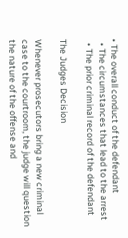• The overall conduct of the defendant
  • The circumstances that lead to the arrest
  • The prior criminal record of the defendant

The Judges Decision

Whenever prosecutors bring a new criminal case to the courtroom, the judge will question the nature of the offense and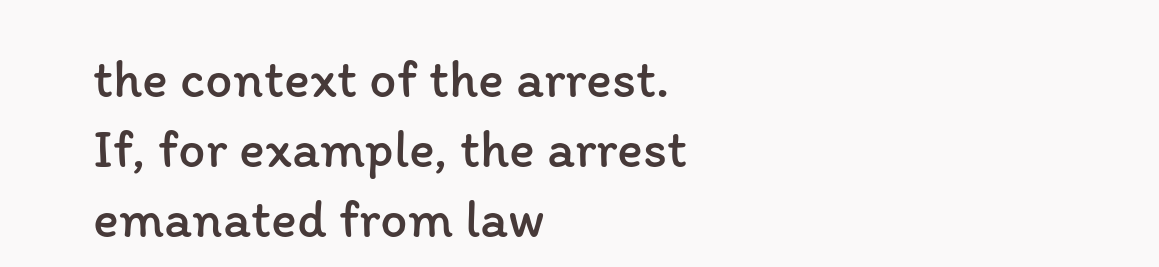the context of the arrest. If, for example, the arrest emanated from law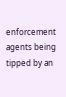enforcement agents being tipped by an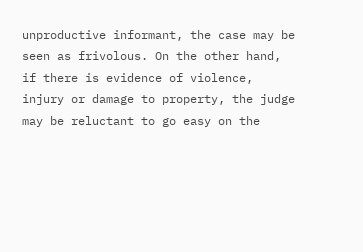unproductive informant, the case may be seen as frivolous. On the other hand, if there is evidence of violence, injury or damage to property, the judge may be reluctant to go easy on the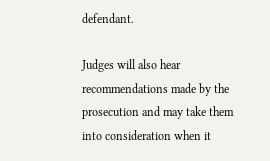defendant.

Judges will also hear recommendations made by the prosecution and may take them into consideration when it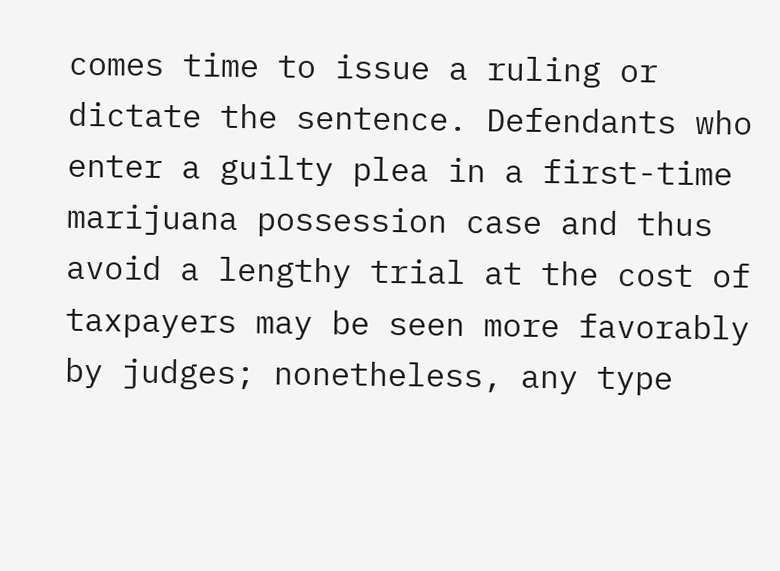comes time to issue a ruling or dictate the sentence. Defendants who enter a guilty plea in a first-time marijuana possession case and thus avoid a lengthy trial at the cost of taxpayers may be seen more favorably by judges; nonetheless, any type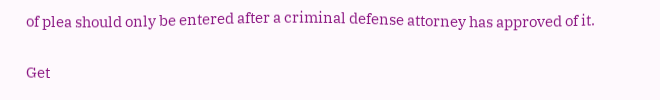of plea should only be entered after a criminal defense attorney has approved of it.

Get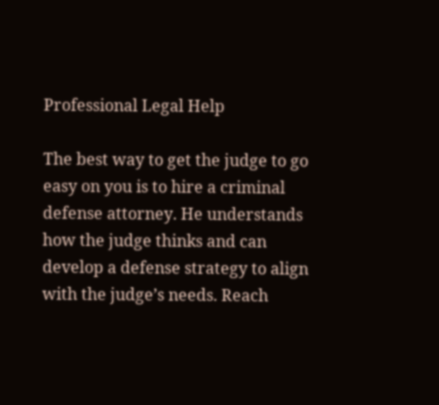Professional Legal Help

The best way to get the judge to go easy on you is to hire a criminal defense attorney. He understands how the judge thinks and can develop a defense strategy to align with the judge’s needs. Reach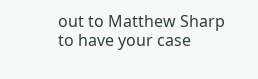out to Matthew Sharp to have your case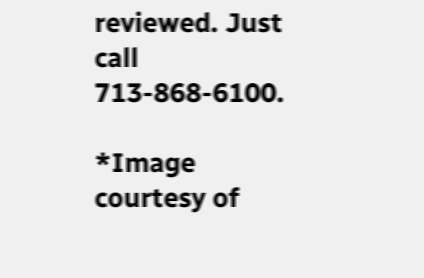reviewed. Just call 713-868-6100.

*Image courtesy of